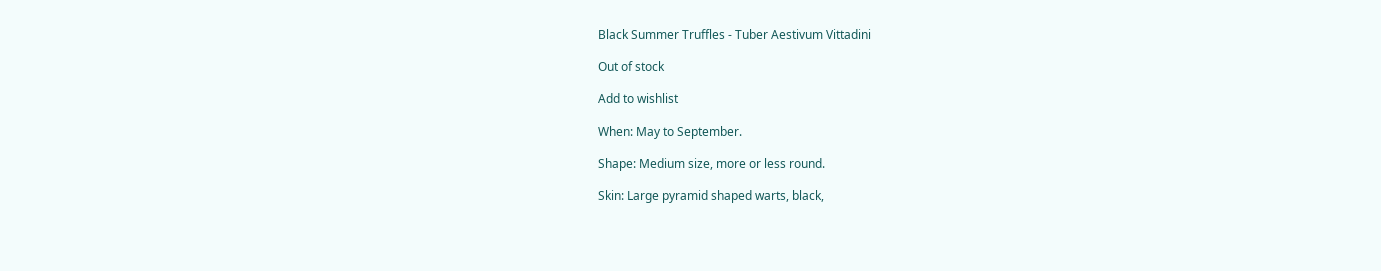Black Summer Truffles - Tuber Aestivum Vittadini

Out of stock

Add to wishlist

When: May to September.

Shape: Medium size, more or less round.

Skin: Large pyramid shaped warts, black,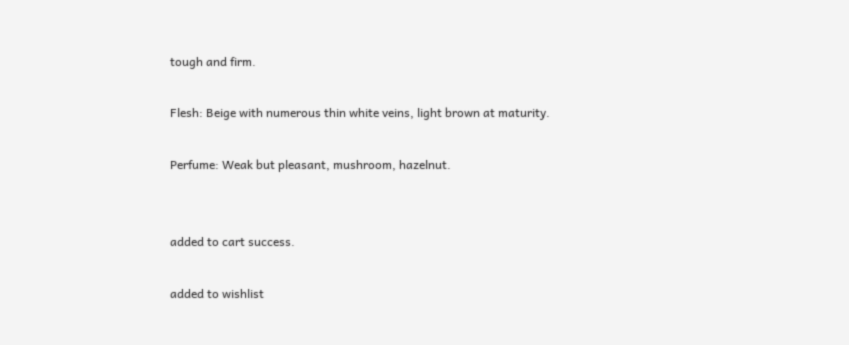tough and firm.

Flesh: Beige with numerous thin white veins, light brown at maturity.

Perfume: Weak but pleasant, mushroom, hazelnut.


added to cart success.

added to wishlist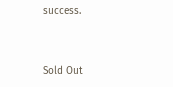success.



Sold Out